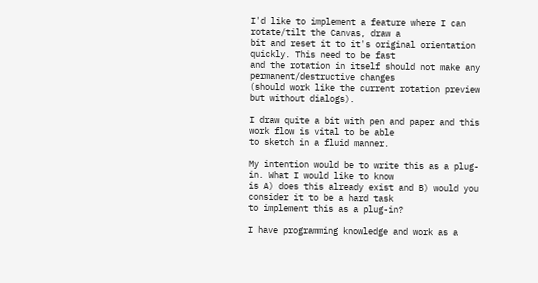I'd like to implement a feature where I can rotate/tilt the Canvas, draw a
bit and reset it to it's original orientation quickly. This need to be fast
and the rotation in itself should not make any permanent/destructive changes
(should work like the current rotation preview but without dialogs).

I draw quite a bit with pen and paper and this work flow is vital to be able
to sketch in a fluid manner.

My intention would be to write this as a plug-in. What I would like to know
is A) does this already exist and B) would you consider it to be a hard task
to implement this as a plug-in?

I have programming knowledge and work as a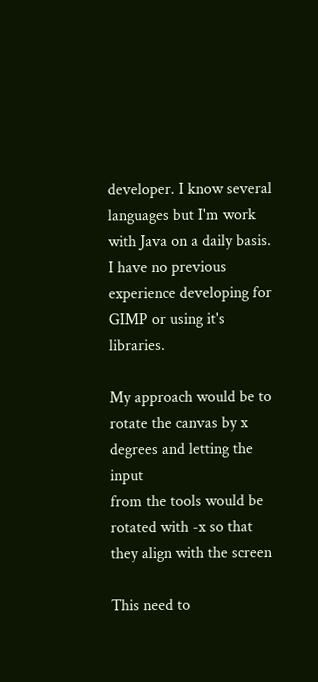developer. I know several
languages but I'm work with Java on a daily basis. I have no previous
experience developing for GIMP or using it's libraries.

My approach would be to rotate the canvas by x degrees and letting the input
from the tools would be rotated with -x so that they align with the screen

This need to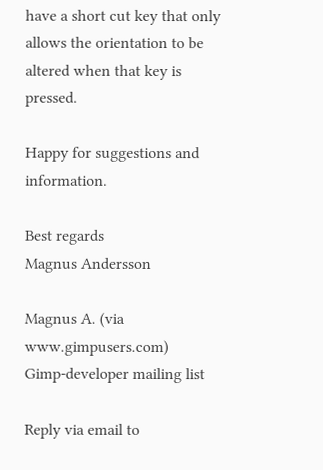have a short cut key that only allows the orientation to be
altered when that key is pressed.

Happy for suggestions and information.

Best regards
Magnus Andersson

Magnus A. (via www.gimpusers.com)
Gimp-developer mailing list

Reply via email to